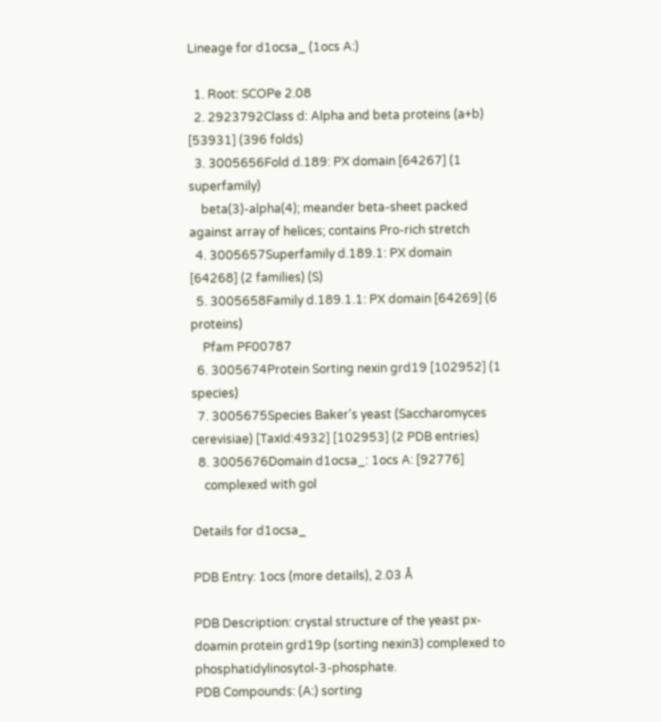Lineage for d1ocsa_ (1ocs A:)

  1. Root: SCOPe 2.08
  2. 2923792Class d: Alpha and beta proteins (a+b) [53931] (396 folds)
  3. 3005656Fold d.189: PX domain [64267] (1 superfamily)
    beta(3)-alpha(4); meander beta-sheet packed against array of helices; contains Pro-rich stretch
  4. 3005657Superfamily d.189.1: PX domain [64268] (2 families) (S)
  5. 3005658Family d.189.1.1: PX domain [64269] (6 proteins)
    Pfam PF00787
  6. 3005674Protein Sorting nexin grd19 [102952] (1 species)
  7. 3005675Species Baker's yeast (Saccharomyces cerevisiae) [TaxId:4932] [102953] (2 PDB entries)
  8. 3005676Domain d1ocsa_: 1ocs A: [92776]
    complexed with gol

Details for d1ocsa_

PDB Entry: 1ocs (more details), 2.03 Å

PDB Description: crystal structure of the yeast px-doamin protein grd19p (sorting nexin3) complexed to phosphatidylinosytol-3-phosphate.
PDB Compounds: (A:) sorting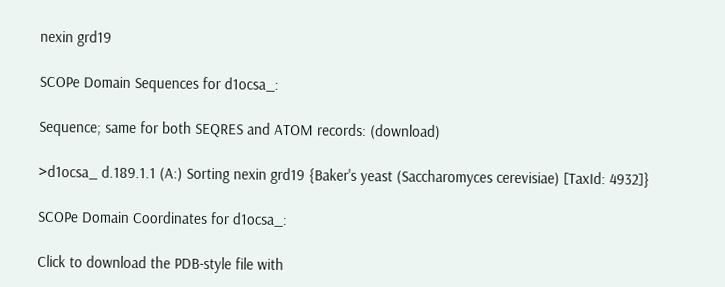nexin grd19

SCOPe Domain Sequences for d1ocsa_:

Sequence; same for both SEQRES and ATOM records: (download)

>d1ocsa_ d.189.1.1 (A:) Sorting nexin grd19 {Baker's yeast (Saccharomyces cerevisiae) [TaxId: 4932]}

SCOPe Domain Coordinates for d1ocsa_:

Click to download the PDB-style file with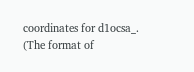coordinates for d1ocsa_.
(The format of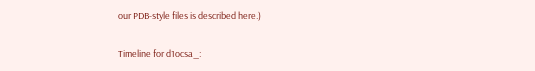our PDB-style files is described here.)

Timeline for d1ocsa_: